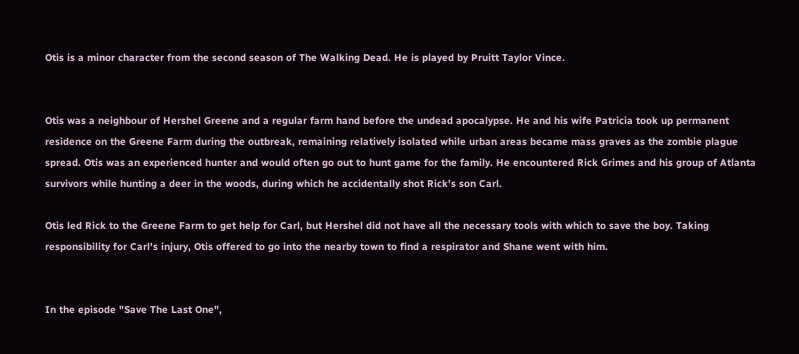Otis is a minor character from the second season of The Walking Dead. He is played by Pruitt Taylor Vince.


Otis was a neighbour of Hershel Greene and a regular farm hand before the undead apocalypse. He and his wife Patricia took up permanent residence on the Greene Farm during the outbreak, remaining relatively isolated while urban areas became mass graves as the zombie plague spread. Otis was an experienced hunter and would often go out to hunt game for the family. He encountered Rick Grimes and his group of Atlanta survivors while hunting a deer in the woods, during which he accidentally shot Rick's son Carl.

Otis led Rick to the Greene Farm to get help for Carl, but Hershel did not have all the necessary tools with which to save the boy. Taking responsibility for Carl's injury, Otis offered to go into the nearby town to find a respirator and Shane went with him.


In the episode "Save The Last One",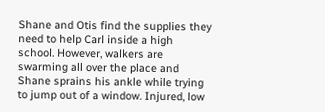Shane and Otis find the supplies they need to help Carl inside a high school. However, walkers are swarming all over the place and Shane sprains his ankle while trying to jump out of a window. Injured, low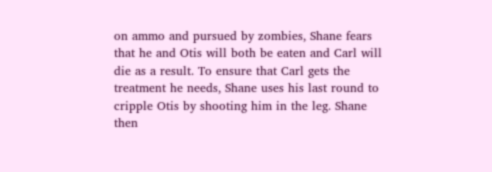on ammo and pursued by zombies, Shane fears that he and Otis will both be eaten and Carl will die as a result. To ensure that Carl gets the treatment he needs, Shane uses his last round to cripple Otis by shooting him in the leg. Shane then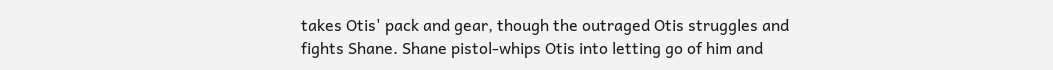takes Otis' pack and gear, though the outraged Otis struggles and fights Shane. Shane pistol-whips Otis into letting go of him and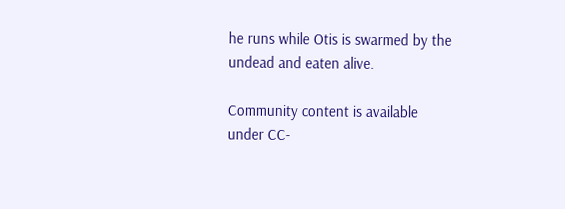he runs while Otis is swarmed by the undead and eaten alive.

Community content is available under CC-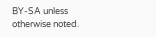BY-SA unless otherwise noted.